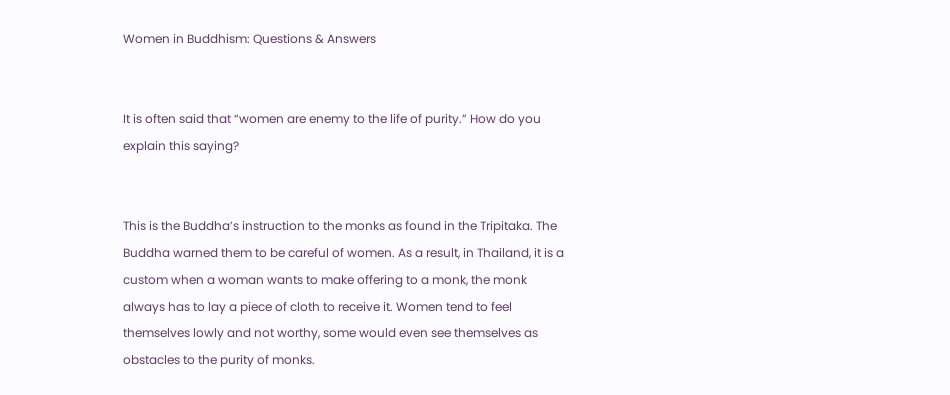Women in Buddhism: Questions & Answers


It is often said that “women are enemy to the life of purity.” How do you explain this saying?


This is the Buddha’s instruction to the monks as found in the Tripitaka. The Buddha warned them to be careful of women. As a result, in Thailand, it is a custom when a woman wants to make offering to a monk, the monk always has to lay a piece of cloth to receive it. Women tend to feel themselves lowly and not worthy, some would even see themselves as obstacles to the purity of monks.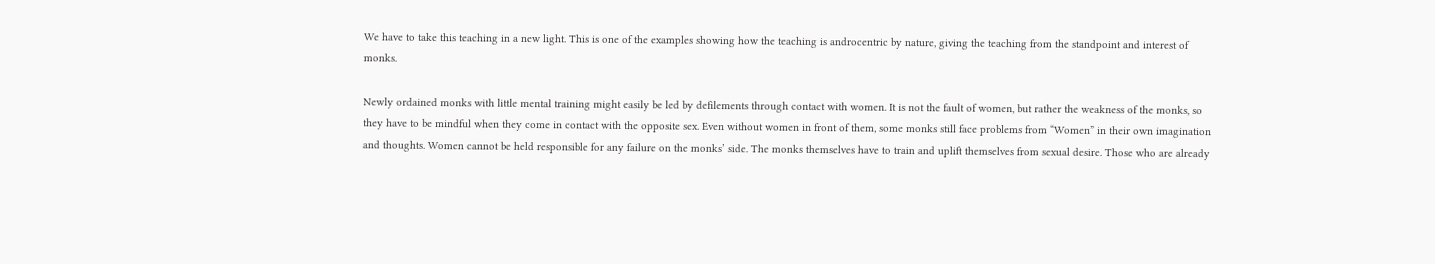We have to take this teaching in a new light. This is one of the examples showing how the teaching is androcentric by nature, giving the teaching from the standpoint and interest of monks.

Newly ordained monks with little mental training might easily be led by defilements through contact with women. It is not the fault of women, but rather the weakness of the monks, so they have to be mindful when they come in contact with the opposite sex. Even without women in front of them, some monks still face problems from “Women” in their own imagination and thoughts. Women cannot be held responsible for any failure on the monks’ side. The monks themselves have to train and uplift themselves from sexual desire. Those who are already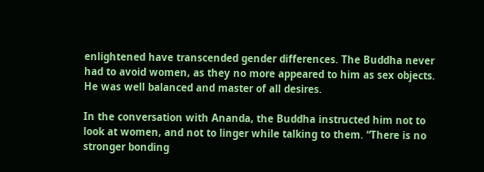enlightened have transcended gender differences. The Buddha never had to avoid women, as they no more appeared to him as sex objects. He was well balanced and master of all desires.

In the conversation with Ananda, the Buddha instructed him not to look at women, and not to linger while talking to them. “There is no stronger bonding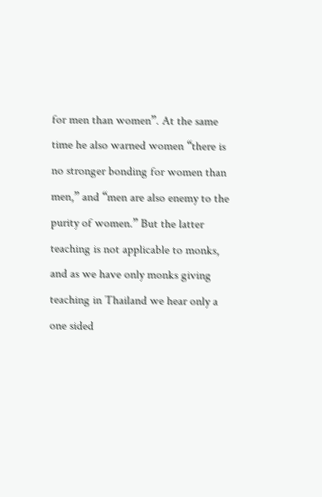for men than women”. At the same time he also warned women “there is no stronger bonding for women than men,” and “men are also enemy to the purity of women.” But the latter teaching is not applicable to monks, and as we have only monks giving teaching in Thailand we hear only a one sided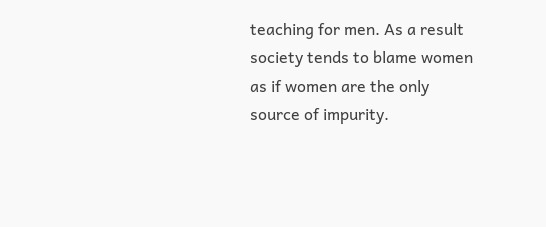teaching for men. As a result society tends to blame women as if women are the only source of impurity.